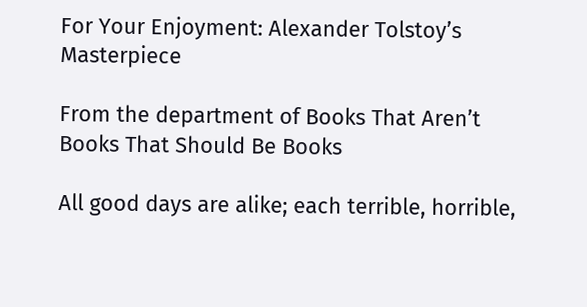For Your Enjoyment: Alexander Tolstoy’s Masterpiece

From the department of Books That Aren’t Books That Should Be Books

All good days are alike; each terrible, horrible,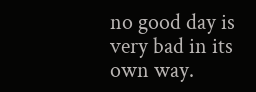no good day is very bad in its own way.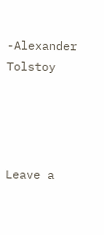-Alexander Tolstoy




Leave a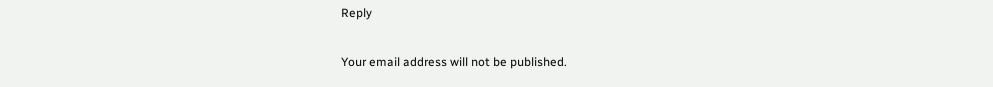Reply

Your email address will not be published.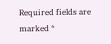Required fields are marked *